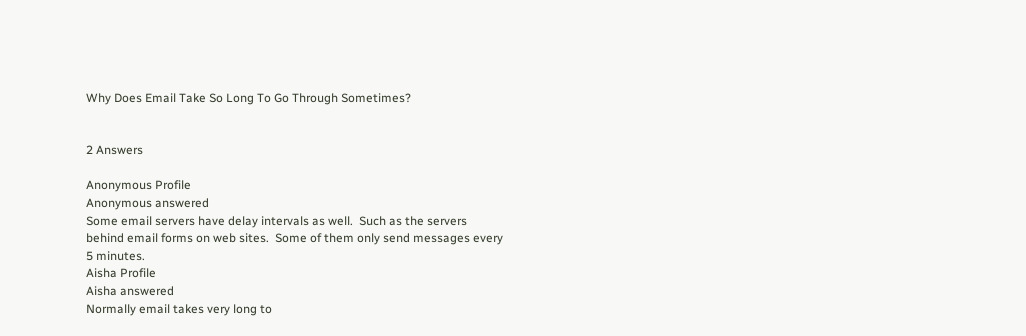Why Does Email Take So Long To Go Through Sometimes?


2 Answers

Anonymous Profile
Anonymous answered
Some email servers have delay intervals as well.  Such as the servers behind email forms on web sites.  Some of them only send messages every 5 minutes.
Aisha Profile
Aisha answered
Normally email takes very long to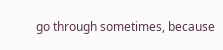go through sometimes, because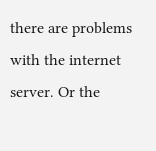there are problems with the internet server. Or the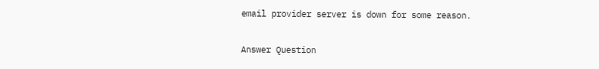email provider server is down for some reason.

Answer Question